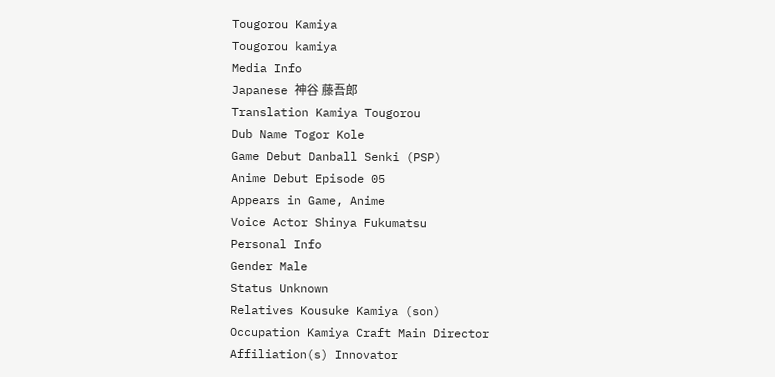Tougorou Kamiya
Tougorou kamiya
Media Info
Japanese 神谷 藤吾郎
Translation Kamiya Tougorou
Dub Name Togor Kole
Game Debut Danball Senki (PSP)
Anime Debut Episode 05
Appears in Game, Anime
Voice Actor Shinya Fukumatsu
Personal Info
Gender Male
Status Unknown
Relatives Kousuke Kamiya (son)
Occupation Kamiya Craft Main Director
Affiliation(s) Innovator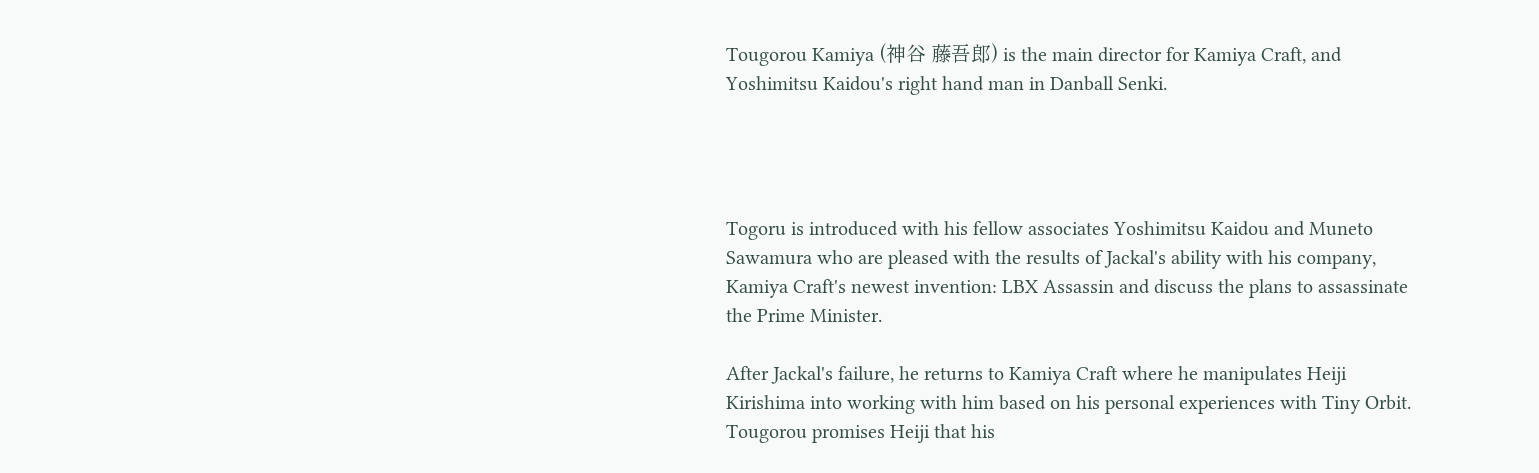Tougorou Kamiya (神谷 藤吾郎) is the main director for Kamiya Craft, and Yoshimitsu Kaidou's right hand man in Danball Senki.




Togoru is introduced with his fellow associates Yoshimitsu Kaidou and Muneto Sawamura who are pleased with the results of Jackal's ability with his company, Kamiya Craft's newest invention: LBX Assassin and discuss the plans to assassinate the Prime Minister.

After Jackal's failure, he returns to Kamiya Craft where he manipulates Heiji Kirishima into working with him based on his personal experiences with Tiny Orbit. Tougorou promises Heiji that his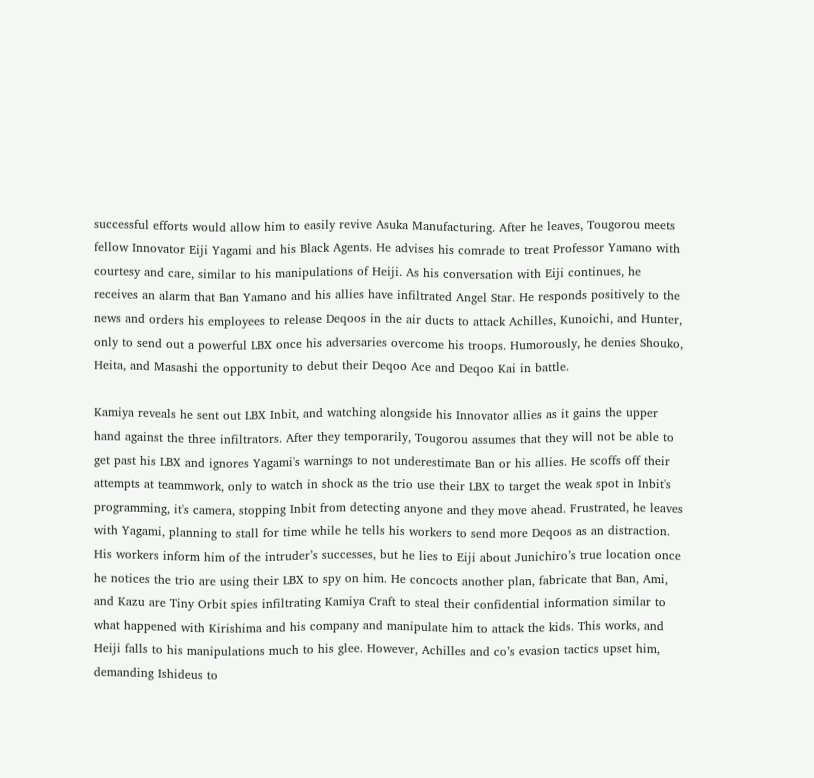successful efforts would allow him to easily revive Asuka Manufacturing. After he leaves, Tougorou meets fellow Innovator Eiji Yagami and his Black Agents. He advises his comrade to treat Professor Yamano with courtesy and care, similar to his manipulations of Heiji. As his conversation with Eiji continues, he receives an alarm that Ban Yamano and his allies have infiltrated Angel Star. He responds positively to the news and orders his employees to release Deqoos in the air ducts to attack Achilles, Kunoichi, and Hunter, only to send out a powerful LBX once his adversaries overcome his troops. Humorously, he denies Shouko, Heita, and Masashi the opportunity to debut their Deqoo Ace and Deqoo Kai in battle.

Kamiya reveals he sent out LBX Inbit, and watching alongside his Innovator allies as it gains the upper hand against the three infiltrators. After they temporarily, Tougorou assumes that they will not be able to get past his LBX and ignores Yagami's warnings to not underestimate Ban or his allies. He scoffs off their attempts at teammwork, only to watch in shock as the trio use their LBX to target the weak spot in Inbit's programming, it's camera, stopping Inbit from detecting anyone and they move ahead. Frustrated, he leaves with Yagami, planning to stall for time while he tells his workers to send more Deqoos as an distraction. His workers inform him of the intruder’s successes, but he lies to Eiji about Junichiro’s true location once he notices the trio are using their LBX to spy on him. He concocts another plan, fabricate that Ban, Ami, and Kazu are Tiny Orbit spies infiltrating Kamiya Craft to steal their confidential information similar to what happened with Kirishima and his company and manipulate him to attack the kids. This works, and Heiji falls to his manipulations much to his glee. However, Achilles and co’s evasion tactics upset him, demanding Ishideus to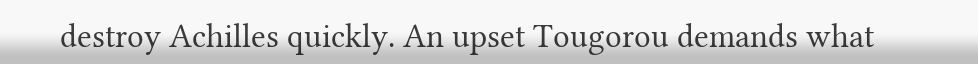destroy Achilles quickly. An upset Tougorou demands what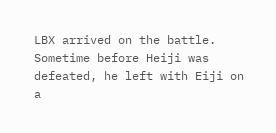LBX arrived on the battle. Sometime before Heiji was defeated, he left with Eiji on a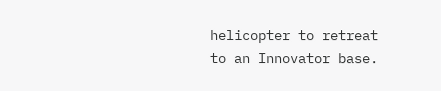helicopter to retreat to an Innovator base.